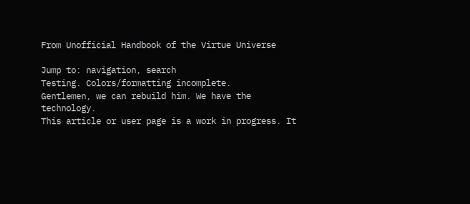From Unofficial Handbook of the Virtue Universe

Jump to: navigation, search
Testing. Colors/formatting incomplete.
Gentlemen, we can rebuild him. We have the technology.
This article or user page is a work in progress. It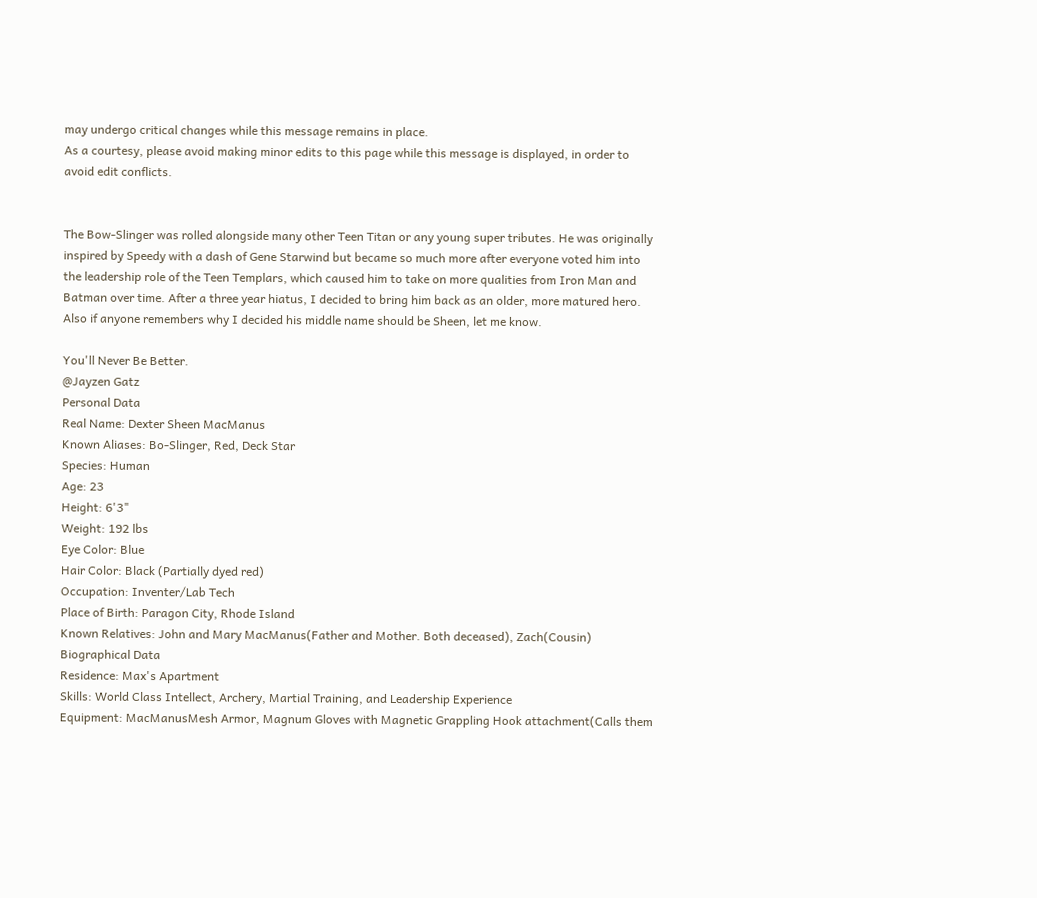may undergo critical changes while this message remains in place.
As a courtesy, please avoid making minor edits to this page while this message is displayed, in order to avoid edit conflicts.


The Bow-Slinger was rolled alongside many other Teen Titan or any young super tributes. He was originally inspired by Speedy with a dash of Gene Starwind but became so much more after everyone voted him into the leadership role of the Teen Templars, which caused him to take on more qualities from Iron Man and Batman over time. After a three year hiatus, I decided to bring him back as an older, more matured hero. Also if anyone remembers why I decided his middle name should be Sheen, let me know.

You'll Never Be Better.
@Jayzen Gatz
Personal Data
Real Name: Dexter Sheen MacManus
Known Aliases: Bo-Slinger, Red, Deck Star
Species: Human
Age: 23
Height: 6'3"
Weight: 192 lbs
Eye Color: Blue
Hair Color: Black (Partially dyed red)
Occupation: Inventer/Lab Tech
Place of Birth: Paragon City, Rhode Island
Known Relatives: John and Mary MacManus(Father and Mother. Both deceased), Zach(Cousin)
Biographical Data
Residence: Max's Apartment
Skills: World Class Intellect, Archery, Martial Training, and Leadership Experience
Equipment: MacManusMesh Armor, Magnum Gloves with Magnetic Grappling Hook attachment(Calls them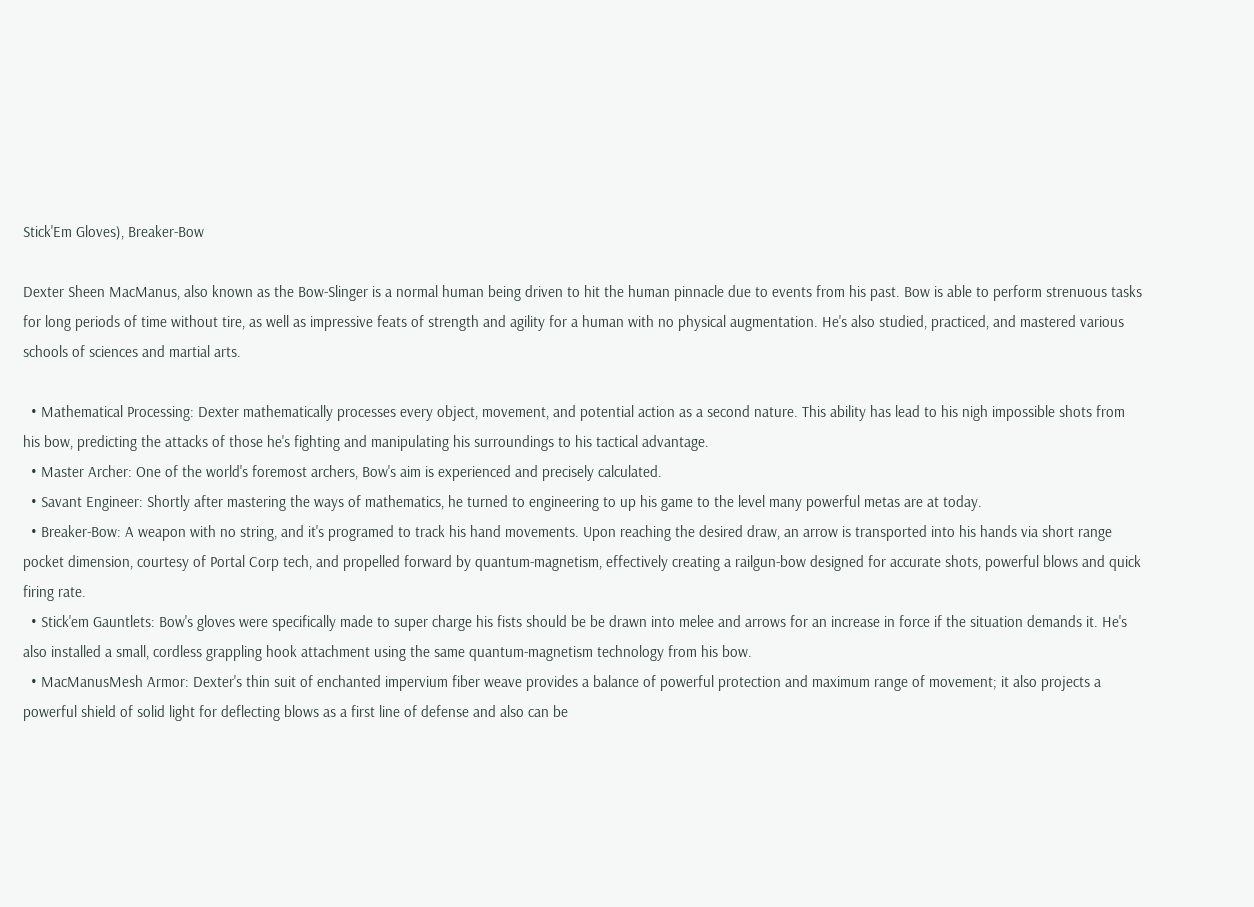Stick'Em Gloves), Breaker-Bow

Dexter Sheen MacManus, also known as the Bow-Slinger is a normal human being driven to hit the human pinnacle due to events from his past. Bow is able to perform strenuous tasks for long periods of time without tire, as well as impressive feats of strength and agility for a human with no physical augmentation. He's also studied, practiced, and mastered various schools of sciences and martial arts.

  • Mathematical Processing: Dexter mathematically processes every object, movement, and potential action as a second nature. This ability has lead to his nigh impossible shots from his bow, predicting the attacks of those he's fighting and manipulating his surroundings to his tactical advantage.
  • Master Archer: One of the world's foremost archers, Bow's aim is experienced and precisely calculated.
  • Savant Engineer: Shortly after mastering the ways of mathematics, he turned to engineering to up his game to the level many powerful metas are at today.
  • Breaker-Bow: A weapon with no string, and it's programed to track his hand movements. Upon reaching the desired draw, an arrow is transported into his hands via short range pocket dimension, courtesy of Portal Corp tech, and propelled forward by quantum-magnetism, effectively creating a railgun-bow designed for accurate shots, powerful blows and quick firing rate.
  • Stick'em Gauntlets: Bow's gloves were specifically made to super charge his fists should be be drawn into melee and arrows for an increase in force if the situation demands it. He's also installed a small, cordless grappling hook attachment using the same quantum-magnetism technology from his bow.
  • MacManusMesh Armor: Dexter's thin suit of enchanted impervium fiber weave provides a balance of powerful protection and maximum range of movement; it also projects a powerful shield of solid light for deflecting blows as a first line of defense and also can be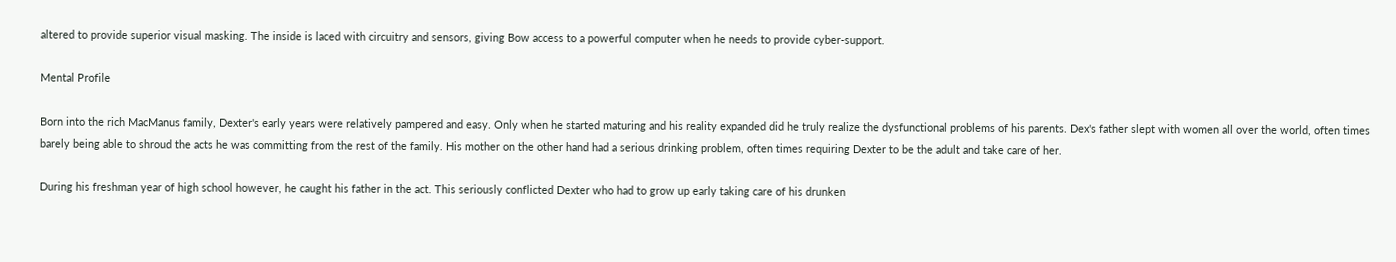altered to provide superior visual masking. The inside is laced with circuitry and sensors, giving Bow access to a powerful computer when he needs to provide cyber-support.

Mental Profile

Born into the rich MacManus family, Dexter's early years were relatively pampered and easy. Only when he started maturing and his reality expanded did he truly realize the dysfunctional problems of his parents. Dex's father slept with women all over the world, often times barely being able to shroud the acts he was committing from the rest of the family. His mother on the other hand had a serious drinking problem, often times requiring Dexter to be the adult and take care of her.

During his freshman year of high school however, he caught his father in the act. This seriously conflicted Dexter who had to grow up early taking care of his drunken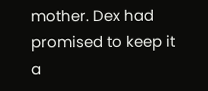mother. Dex had promised to keep it a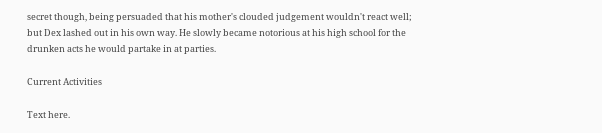secret though, being persuaded that his mother's clouded judgement wouldn't react well; but Dex lashed out in his own way. He slowly became notorious at his high school for the drunken acts he would partake in at parties.

Current Activities

Text here.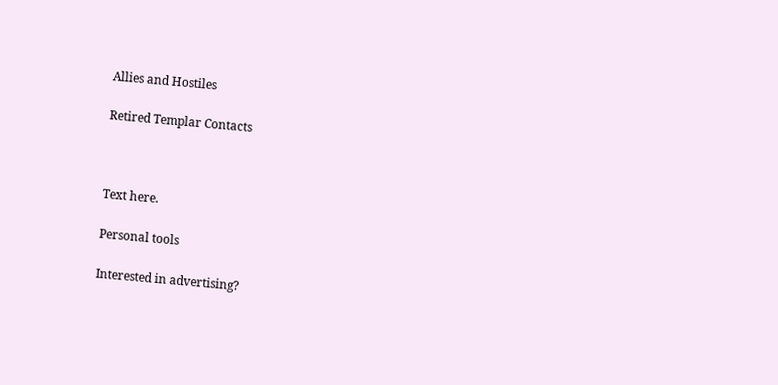Allies and Hostiles

Retired Templar Contacts



Text here.

Personal tools

Interested in advertising?